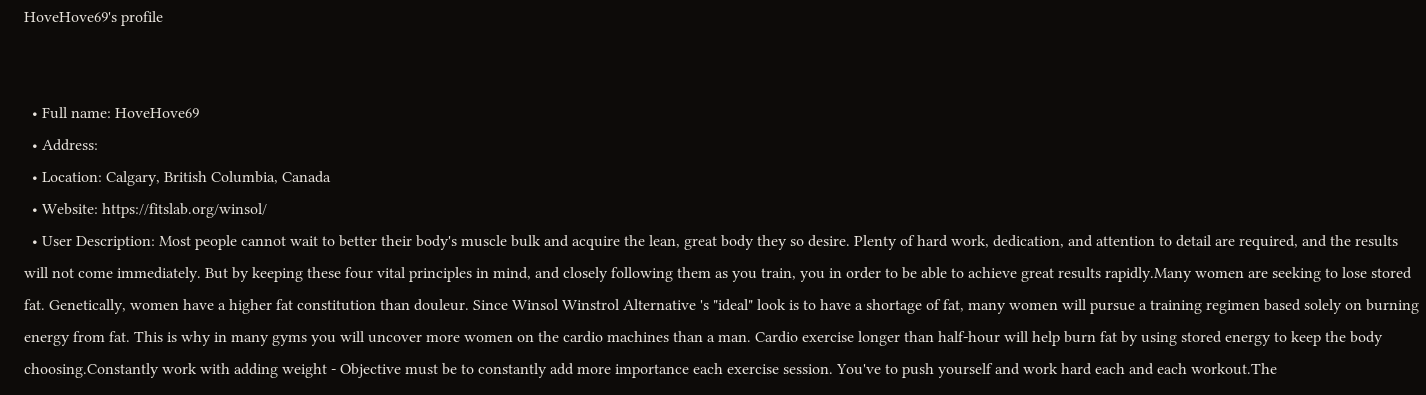HoveHove69's profile


  • Full name: HoveHove69
  • Address:
  • Location: Calgary, British Columbia, Canada
  • Website: https://fitslab.org/winsol/
  • User Description: Most people cannot wait to better their body's muscle bulk and acquire the lean, great body they so desire. Plenty of hard work, dedication, and attention to detail are required, and the results will not come immediately. But by keeping these four vital principles in mind, and closely following them as you train, you in order to be able to achieve great results rapidly.Many women are seeking to lose stored fat. Genetically, women have a higher fat constitution than douleur. Since Winsol Winstrol Alternative 's "ideal" look is to have a shortage of fat, many women will pursue a training regimen based solely on burning energy from fat. This is why in many gyms you will uncover more women on the cardio machines than a man. Cardio exercise longer than half-hour will help burn fat by using stored energy to keep the body choosing.Constantly work with adding weight - Objective must be to constantly add more importance each exercise session. You've to push yourself and work hard each and each workout.The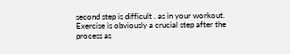second step is difficult . as in your workout. Exercise is obviously a crucial step after the process as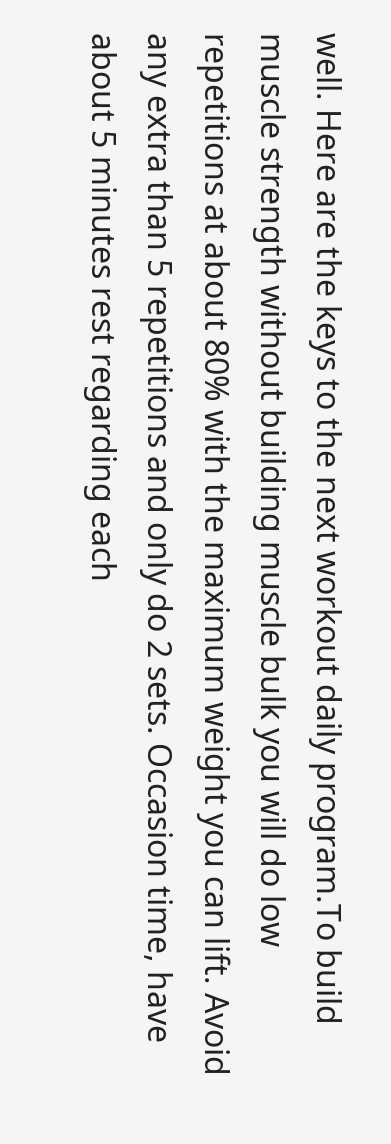well. Here are the keys to the next workout daily program.To build muscle strength without building muscle bulk you will do low repetitions at about 80% with the maximum weight you can lift. Avoid any extra than 5 repetitions and only do 2 sets. Occasion time, have about 5 minutes rest regarding each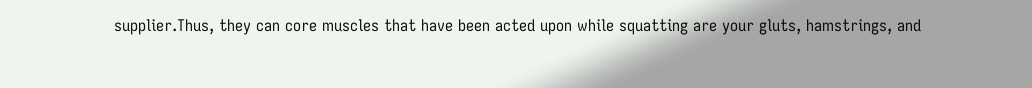supplier.Thus, they can core muscles that have been acted upon while squatting are your gluts, hamstrings, and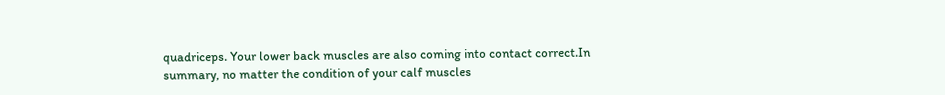quadriceps. Your lower back muscles are also coming into contact correct.In summary, no matter the condition of your calf muscles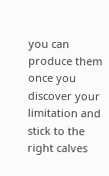you can produce them once you discover your limitation and stick to the right calves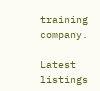training company.

Latest listings